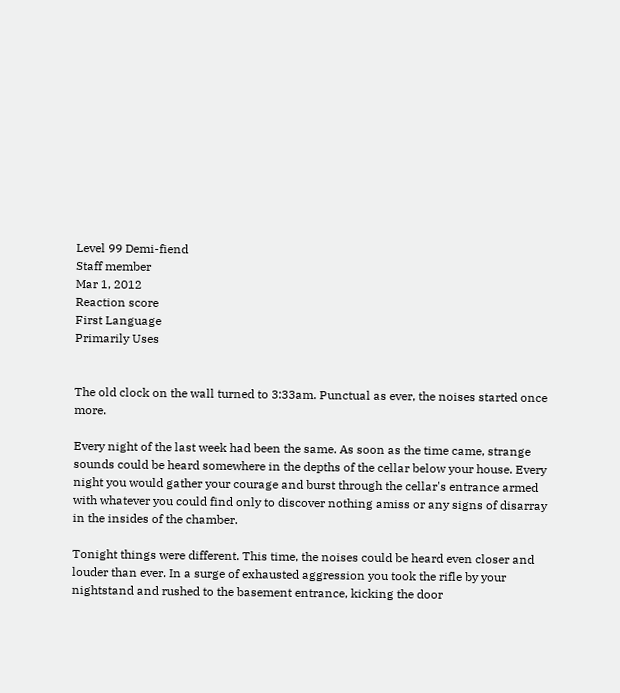Level 99 Demi-fiend
Staff member
Mar 1, 2012
Reaction score
First Language
Primarily Uses


The old clock on the wall turned to 3:33am. Punctual as ever, the noises started once more.

Every night of the last week had been the same. As soon as the time came, strange sounds could be heard somewhere in the depths of the cellar below your house. Every night you would gather your courage and burst through the cellar's entrance armed with whatever you could find only to discover nothing amiss or any signs of disarray in the insides of the chamber.

Tonight things were different. This time, the noises could be heard even closer and louder than ever. In a surge of exhausted aggression you took the rifle by your nightstand and rushed to the basement entrance, kicking the door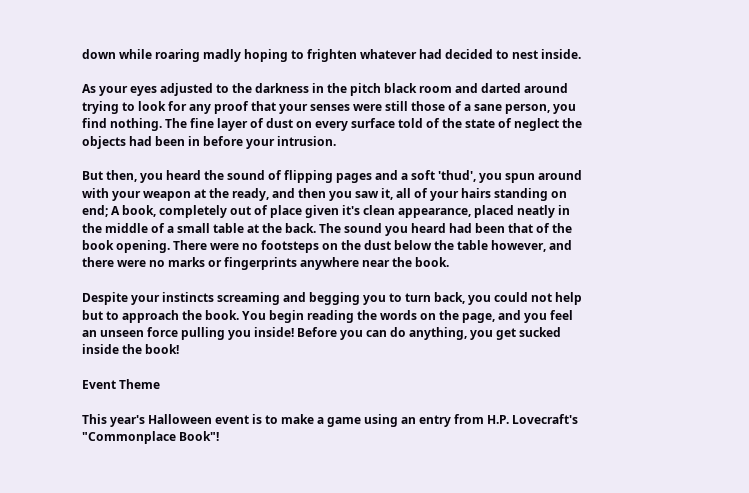down while roaring madly hoping to frighten whatever had decided to nest inside.

As your eyes adjusted to the darkness in the pitch black room and darted around trying to look for any proof that your senses were still those of a sane person, you find nothing. The fine layer of dust on every surface told of the state of neglect the objects had been in before your intrusion.

But then, you heard the sound of flipping pages and a soft 'thud', you spun around with your weapon at the ready, and then you saw it, all of your hairs standing on end; A book, completely out of place given it's clean appearance, placed neatly in the middle of a small table at the back. The sound you heard had been that of the book opening. There were no footsteps on the dust below the table however, and there were no marks or fingerprints anywhere near the book.

Despite your instincts screaming and begging you to turn back, you could not help but to approach the book. You begin reading the words on the page, and you feel an unseen force pulling you inside! Before you can do anything, you get sucked inside the book!

Event Theme

This year's Halloween event is to make a game using an entry from H.P. Lovecraft's "Commonplace Book"!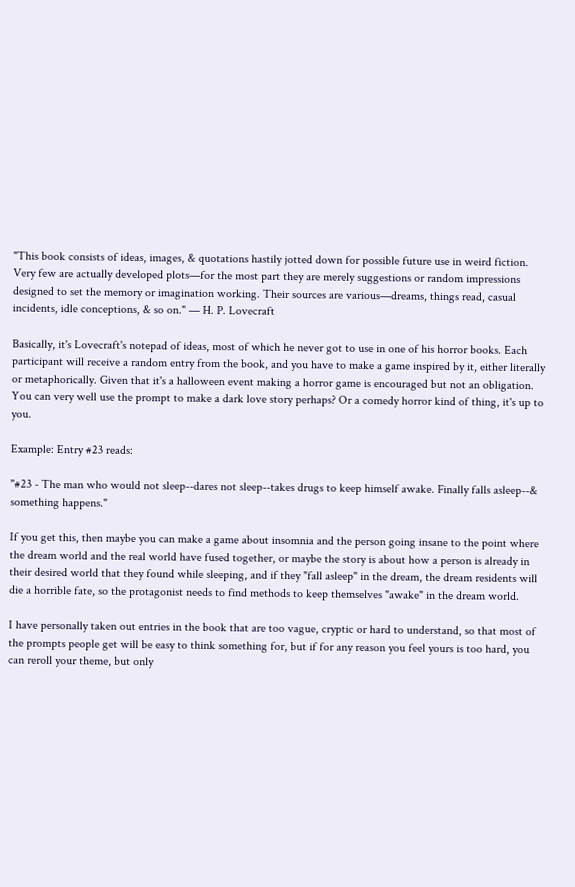"This book consists of ideas, images, & quotations hastily jotted down for possible future use in weird fiction. Very few are actually developed plots—for the most part they are merely suggestions or random impressions designed to set the memory or imagination working. Their sources are various—dreams, things read, casual incidents, idle conceptions, & so on." — H. P. Lovecraft

Basically, it's Lovecraft's notepad of ideas, most of which he never got to use in one of his horror books. Each participant will receive a random entry from the book, and you have to make a game inspired by it, either literally or metaphorically. Given that it's a halloween event making a horror game is encouraged but not an obligation. You can very well use the prompt to make a dark love story perhaps? Or a comedy horror kind of thing, it's up to you.

Example: Entry #23 reads:

"#23 - The man who would not sleep--dares not sleep--takes drugs to keep himself awake. Finally falls asleep--& something happens."

If you get this, then maybe you can make a game about insomnia and the person going insane to the point where the dream world and the real world have fused together, or maybe the story is about how a person is already in their desired world that they found while sleeping, and if they "fall asleep" in the dream, the dream residents will die a horrible fate, so the protagonist needs to find methods to keep themselves "awake" in the dream world.

I have personally taken out entries in the book that are too vague, cryptic or hard to understand, so that most of the prompts people get will be easy to think something for, but if for any reason you feel yours is too hard, you can reroll your theme, but only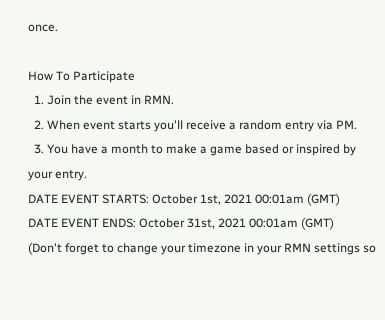once.

How To Participate
  1. Join the event in RMN.
  2. When event starts you'll receive a random entry via PM.
  3. You have a month to make a game based or inspired by your entry.
DATE EVENT STARTS: October 1st, 2021 00:01am (GMT)
DATE EVENT ENDS: October 31st, 2021 00:01am (GMT)
(Don't forget to change your timezone in your RMN settings so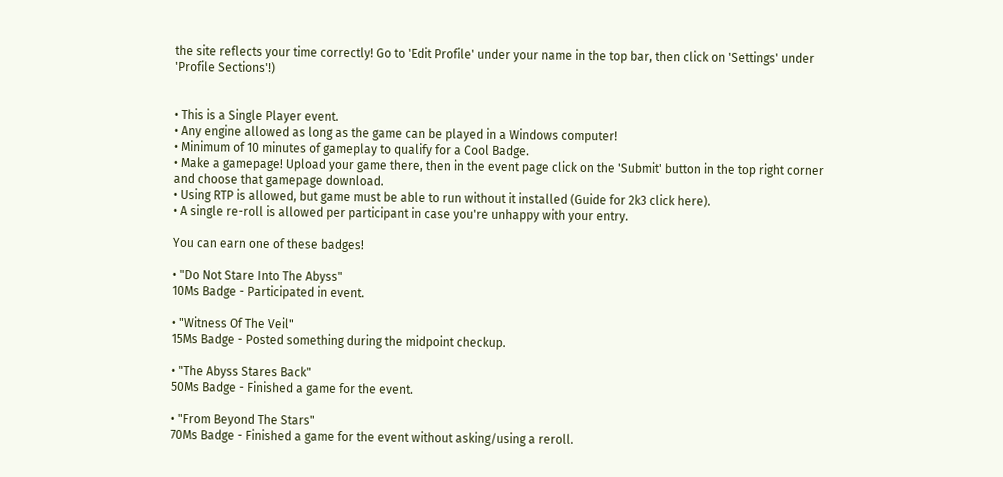the site reflects your time correctly! Go to 'Edit Profile' under your name in the top bar, then click on 'Settings' under 'Profile Sections'!)


• This is a Single Player event.
• Any engine allowed as long as the game can be played in a Windows computer!
• Minimum of 10 minutes of gameplay to qualify for a Cool Badge.
• Make a gamepage! Upload your game there, then in the event page click on the 'Submit' button in the top right corner and choose that gamepage download.
• Using RTP is allowed, but game must be able to run without it installed (Guide for 2k3 click here).
• A single re-roll is allowed per participant in case you're unhappy with your entry.

You can earn one of these badges!

• "Do Not Stare Into The Abyss"
10Ms Badge - Participated in event.

• "Witness Of The Veil"
15Ms Badge - Posted something during the midpoint checkup.

• "The Abyss Stares Back"
50Ms Badge - Finished a game for the event.

• "From Beyond The Stars"
70Ms Badge - Finished a game for the event without asking/using a reroll.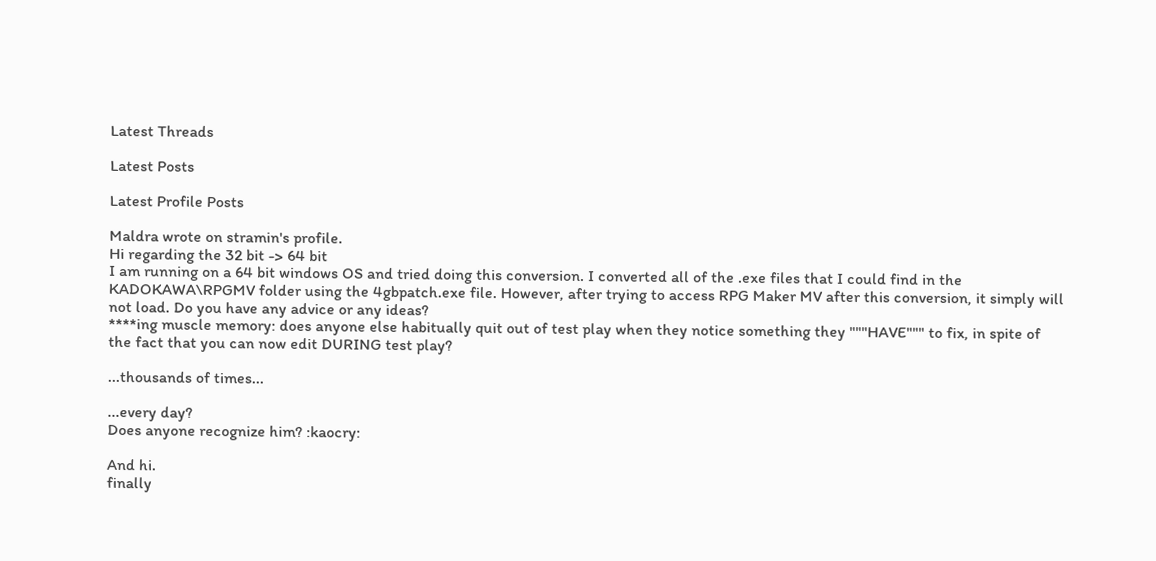Latest Threads

Latest Posts

Latest Profile Posts

Maldra wrote on stramin's profile.
Hi regarding the 32 bit -> 64 bit
I am running on a 64 bit windows OS and tried doing this conversion. I converted all of the .exe files that I could find in the KADOKAWA\RPGMV folder using the 4gbpatch.exe file. However, after trying to access RPG Maker MV after this conversion, it simply will not load. Do you have any advice or any ideas?
****ing muscle memory: does anyone else habitually quit out of test play when they notice something they """HAVE""" to fix, in spite of the fact that you can now edit DURING test play?

...thousands of times...

...every day?
Does anyone recognize him? :kaocry:

And hi.
finally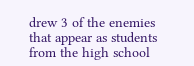drew 3 of the enemies that appear as students from the high school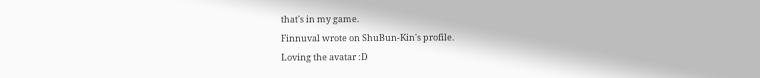that's in my game.
Finnuval wrote on ShuBun-Kin's profile.
Loving the avatar :D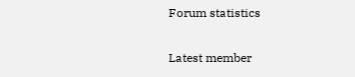Forum statistics

Latest member